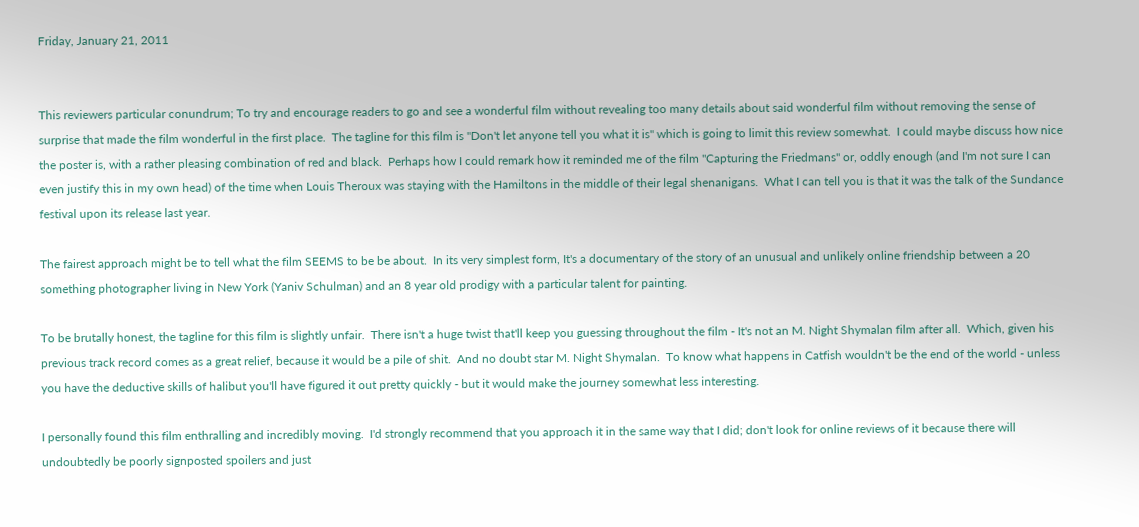Friday, January 21, 2011


This reviewers particular conundrum; To try and encourage readers to go and see a wonderful film without revealing too many details about said wonderful film without removing the sense of surprise that made the film wonderful in the first place.  The tagline for this film is "Don't let anyone tell you what it is" which is going to limit this review somewhat.  I could maybe discuss how nice the poster is, with a rather pleasing combination of red and black.  Perhaps how I could remark how it reminded me of the film "Capturing the Friedmans" or, oddly enough (and I'm not sure I can even justify this in my own head) of the time when Louis Theroux was staying with the Hamiltons in the middle of their legal shenanigans.  What I can tell you is that it was the talk of the Sundance festival upon its release last year.

The fairest approach might be to tell what the film SEEMS to be be about.  In its very simplest form, It's a documentary of the story of an unusual and unlikely online friendship between a 20 something photographer living in New York (Yaniv Schulman) and an 8 year old prodigy with a particular talent for painting.

To be brutally honest, the tagline for this film is slightly unfair.  There isn't a huge twist that'll keep you guessing throughout the film - It's not an M. Night Shymalan film after all.  Which, given his previous track record comes as a great relief, because it would be a pile of shit.  And no doubt star M. Night Shymalan.  To know what happens in Catfish wouldn't be the end of the world - unless you have the deductive skills of halibut you'll have figured it out pretty quickly - but it would make the journey somewhat less interesting.

I personally found this film enthralling and incredibly moving.  I'd strongly recommend that you approach it in the same way that I did; don't look for online reviews of it because there will undoubtedly be poorly signposted spoilers and just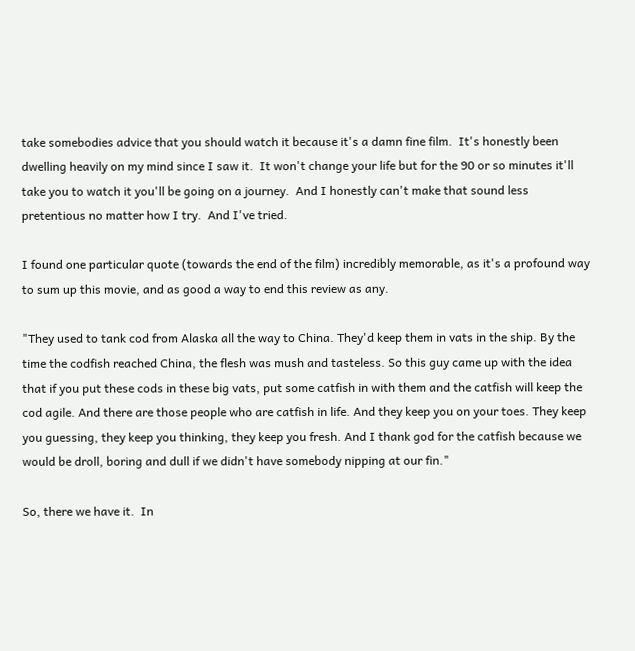take somebodies advice that you should watch it because it's a damn fine film.  It's honestly been dwelling heavily on my mind since I saw it.  It won't change your life but for the 90 or so minutes it'll take you to watch it you'll be going on a journey.  And I honestly can't make that sound less pretentious no matter how I try.  And I've tried.

I found one particular quote (towards the end of the film) incredibly memorable, as it's a profound way to sum up this movie, and as good a way to end this review as any.

"They used to tank cod from Alaska all the way to China. They'd keep them in vats in the ship. By the time the codfish reached China, the flesh was mush and tasteless. So this guy came up with the idea that if you put these cods in these big vats, put some catfish in with them and the catfish will keep the cod agile. And there are those people who are catfish in life. And they keep you on your toes. They keep you guessing, they keep you thinking, they keep you fresh. And I thank god for the catfish because we would be droll, boring and dull if we didn't have somebody nipping at our fin."

So, there we have it.  In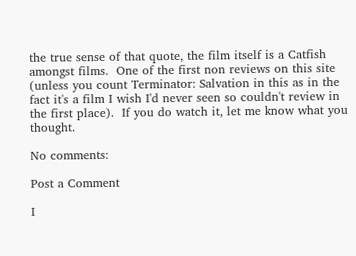the true sense of that quote, the film itself is a Catfish amongst films.  One of the first non reviews on this site (unless you count Terminator: Salvation in this as in the fact it's a film I wish I'd never seen so couldn't review in the first place).  If you do watch it, let me know what you thought.

No comments:

Post a Comment

I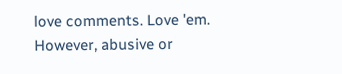love comments. Love 'em. However, abusive or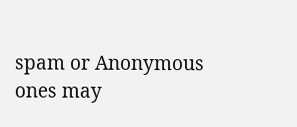spam or Anonymous ones may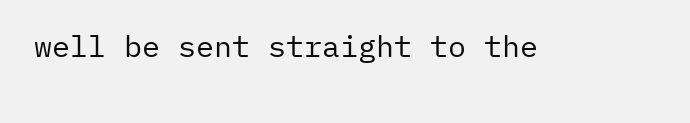well be sent straight to the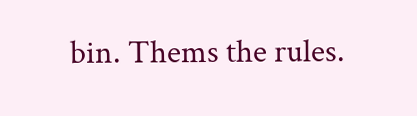bin. Thems the rules.